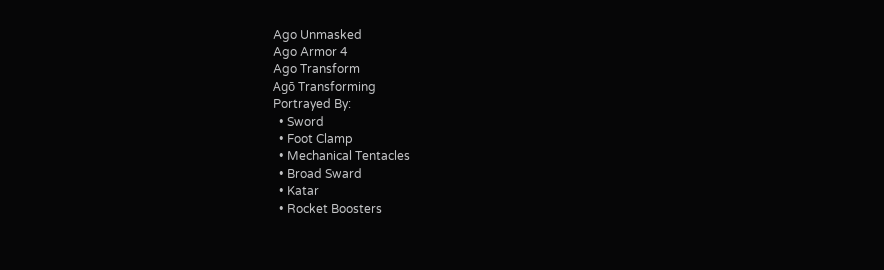Ago Unmasked
Ago Armor 4
Ago Transform
Agō Transforming
Portrayed By:
  • Sword
  • Foot Clamp
  • Mechanical Tentacles
  • Broad Sward
  • Katar
  • Rocket Boosters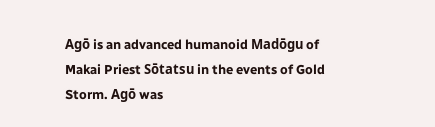Agō is an advanced humanoid Madōgu of Makai Priest Sōtatsu in the events of Gold Storm. Agō was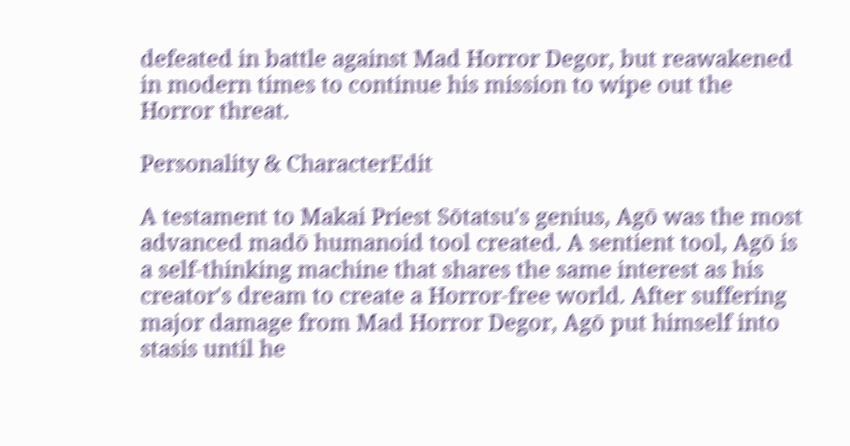defeated in battle against Mad Horror Degor, but reawakened in modern times to continue his mission to wipe out the Horror threat.

Personality & CharacterEdit

A testament to Makai Priest Sōtatsu's genius, Agō was the most advanced madō humanoid tool created. A sentient tool, Agō is a self-thinking machine that shares the same interest as his creator's dream to create a Horror-free world. After suffering major damage from Mad Horror Degor, Agō put himself into stasis until he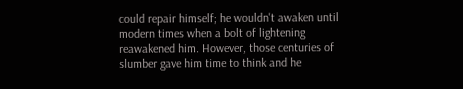could repair himself; he wouldn't awaken until modern times when a bolt of lightening reawakened him. However, those centuries of slumber gave him time to think and he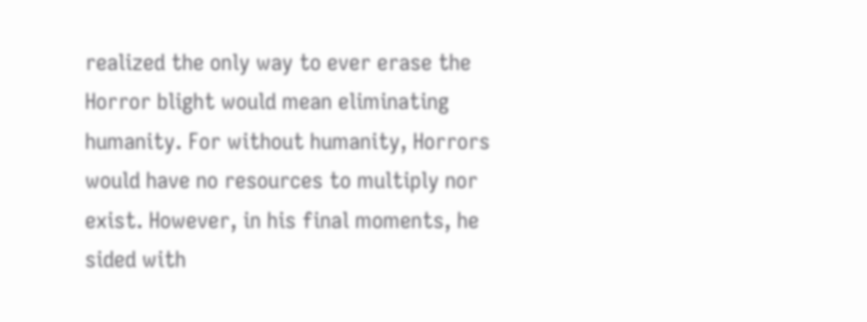realized the only way to ever erase the Horror blight would mean eliminating humanity. For without humanity, Horrors would have no resources to multiply nor exist. However, in his final moments, he sided with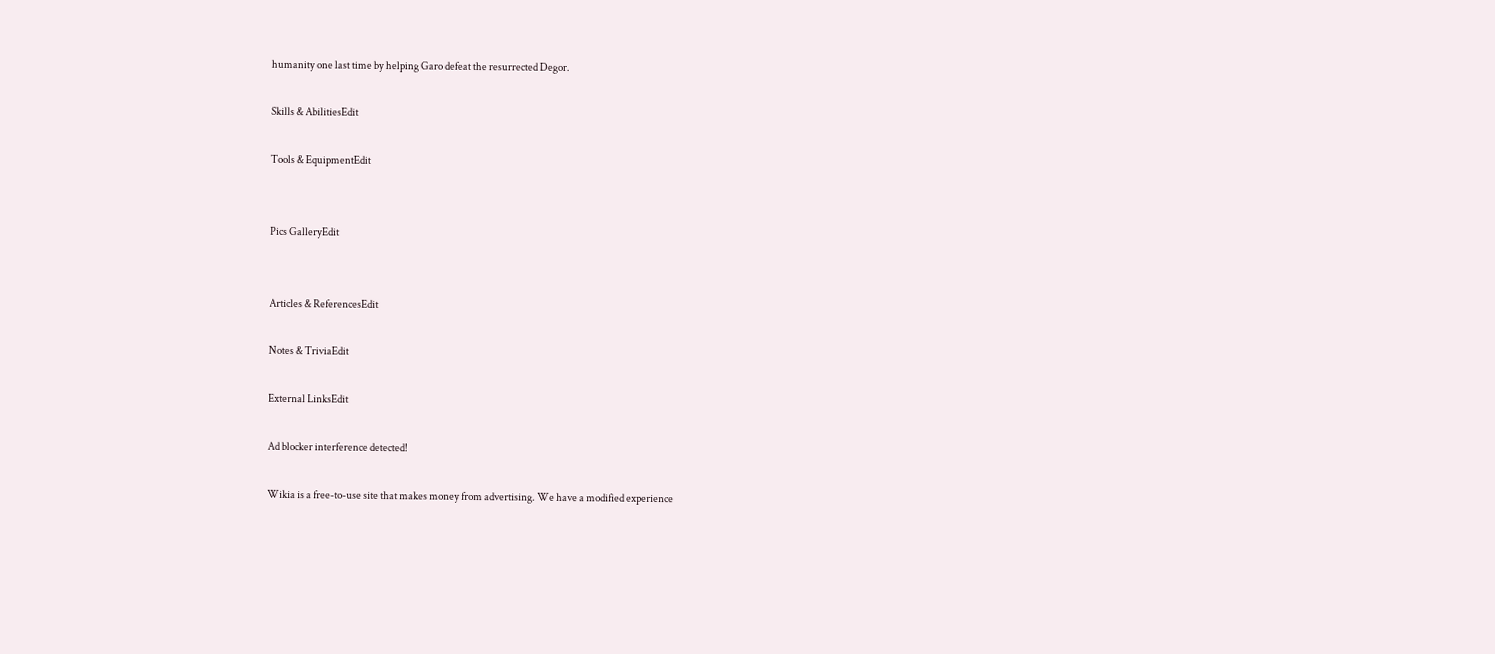humanity one last time by helping Garo defeat the resurrected Degor.

Skills & AbilitiesEdit

Tools & EquipmentEdit


Pics GalleryEdit


Articles & ReferencesEdit

Notes & TriviaEdit

External LinksEdit

Ad blocker interference detected!

Wikia is a free-to-use site that makes money from advertising. We have a modified experience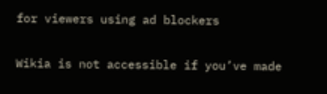for viewers using ad blockers

Wikia is not accessible if you’ve made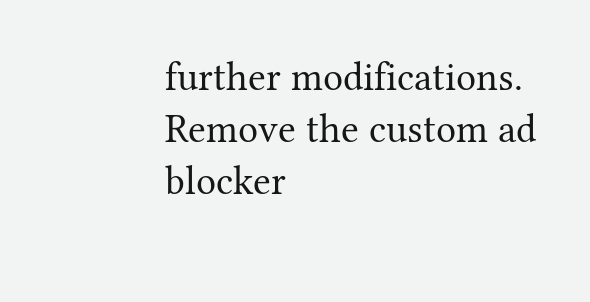further modifications. Remove the custom ad blocker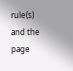rule(s) and the page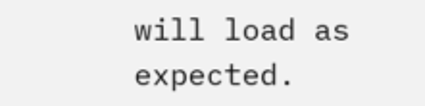will load as expected.